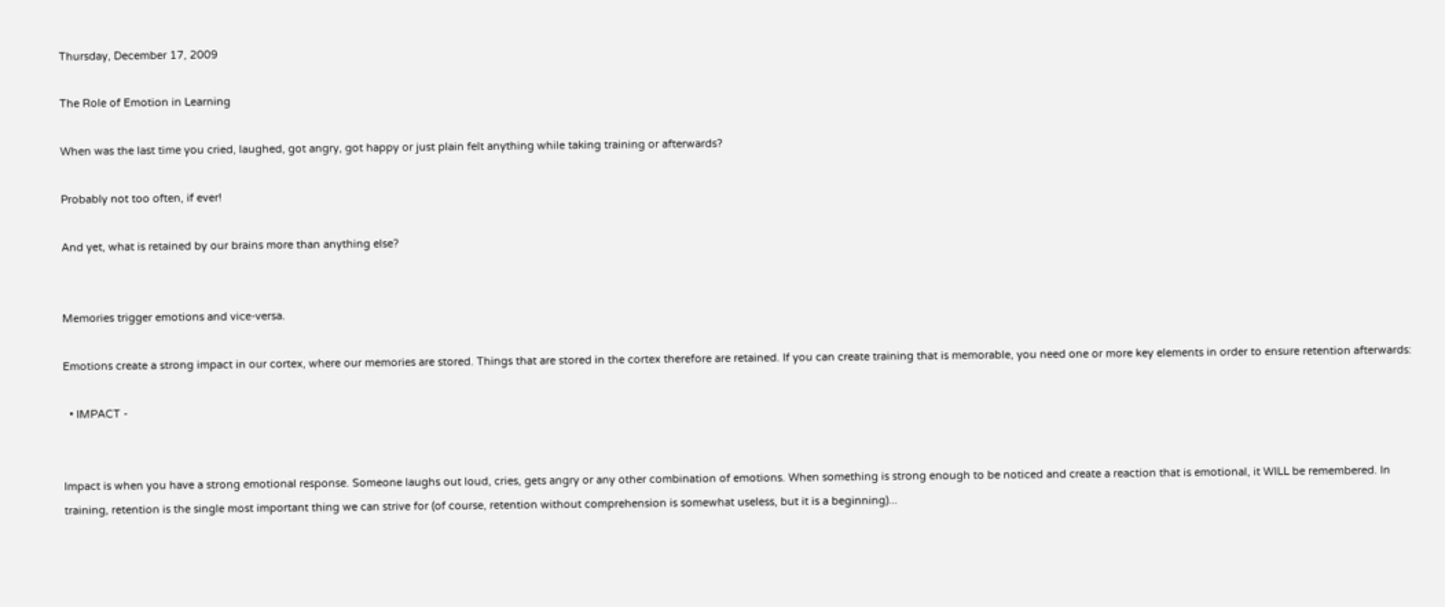Thursday, December 17, 2009

The Role of Emotion in Learning

When was the last time you cried, laughed, got angry, got happy or just plain felt anything while taking training or afterwards?

Probably not too often, if ever!

And yet, what is retained by our brains more than anything else?


Memories trigger emotions and vice-versa.

Emotions create a strong impact in our cortex, where our memories are stored. Things that are stored in the cortex therefore are retained. If you can create training that is memorable, you need one or more key elements in order to ensure retention afterwards:

  • IMPACT -


Impact is when you have a strong emotional response. Someone laughs out loud, cries, gets angry or any other combination of emotions. When something is strong enough to be noticed and create a reaction that is emotional, it WILL be remembered. In training, retention is the single most important thing we can strive for (of course, retention without comprehension is somewhat useless, but it is a beginning)...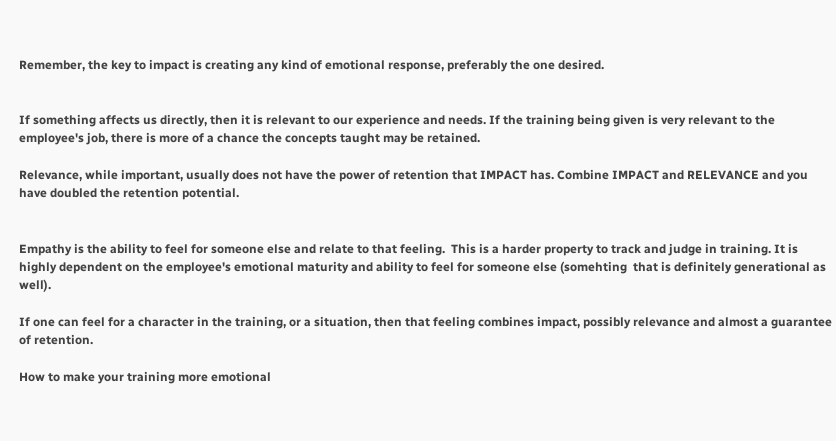Remember, the key to impact is creating any kind of emotional response, preferably the one desired.


If something affects us directly, then it is relevant to our experience and needs. If the training being given is very relevant to the employee's job, there is more of a chance the concepts taught may be retained.

Relevance, while important, usually does not have the power of retention that IMPACT has. Combine IMPACT and RELEVANCE and you have doubled the retention potential.


Empathy is the ability to feel for someone else and relate to that feeling.  This is a harder property to track and judge in training. It is highly dependent on the employee's emotional maturity and ability to feel for someone else (somehting  that is definitely generational as well).

If one can feel for a character in the training, or a situation, then that feeling combines impact, possibly relevance and almost a guarantee of retention.

How to make your training more emotional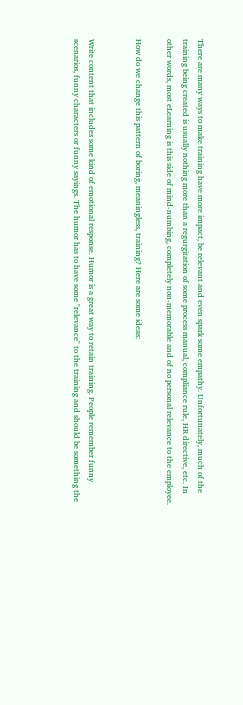There are many ways to make training have more impact, be relevant and even spark some empathy. Unfortunately, much of the training being created is usually nothing more than a regurgitation of some process manual, compliance rule, HR directive, etc. In other words, most eLearning is this side of mind-numbing, completely non-memorable and of no personal relevance to the employee.

How do we change this pattern of boring, meaningless, training? Here are some ideas:


Write content that includes some kind of emotional response. Humor is a great way to retain training. People remember funny scenarios, funny characters or funny sayings. The humor has to have some "relevance" to the training and should be something the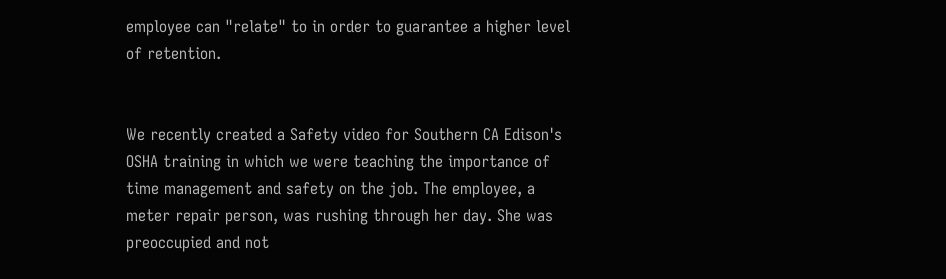employee can "relate" to in order to guarantee a higher level of retention.


We recently created a Safety video for Southern CA Edison's OSHA training in which we were teaching the importance of time management and safety on the job. The employee, a meter repair person, was rushing through her day. She was preoccupied and not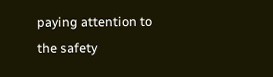paying attention to the safety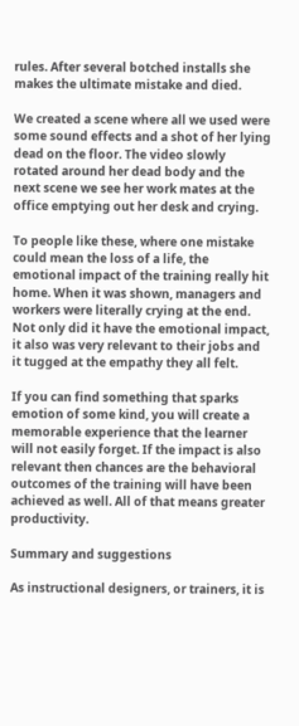rules. After several botched installs she makes the ultimate mistake and died.

We created a scene where all we used were some sound effects and a shot of her lying dead on the floor. The video slowly rotated around her dead body and the next scene we see her work mates at the office emptying out her desk and crying.

To people like these, where one mistake could mean the loss of a life, the emotional impact of the training really hit home. When it was shown, managers and workers were literally crying at the end. Not only did it have the emotional impact, it also was very relevant to their jobs and it tugged at the empathy they all felt.

If you can find something that sparks emotion of some kind, you will create a memorable experience that the learner will not easily forget. If the impact is also relevant then chances are the behavioral outcomes of the training will have been achieved as well. All of that means greater productivity.

Summary and suggestions

As instructional designers, or trainers, it is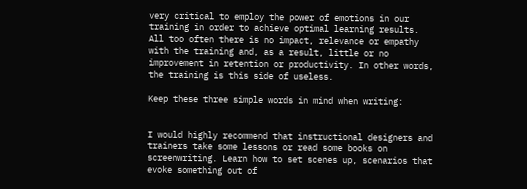very critical to employ the power of emotions in our training in order to achieve optimal learning results. All too often there is no impact, relevance or empathy with the training and, as a result, little or no improvement in retention or productivity. In other words, the training is this side of useless.

Keep these three simple words in mind when writing:


I would highly recommend that instructional designers and trainers take some lessons or read some books on screenwriting. Learn how to set scenes up, scenarios that evoke something out of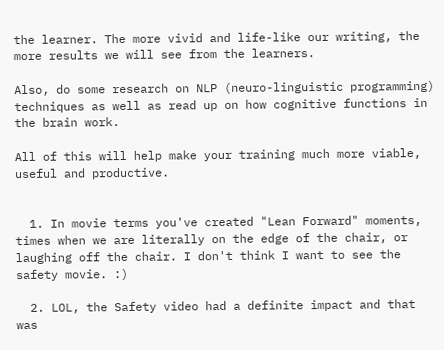the learner. The more vivid and life-like our writing, the more results we will see from the learners.

Also, do some research on NLP (neuro-linguistic programming) techniques as well as read up on how cognitive functions in the brain work.

All of this will help make your training much more viable, useful and productive.


  1. In movie terms you've created "Lean Forward" moments, times when we are literally on the edge of the chair, or laughing off the chair. I don't think I want to see the safety movie. :)

  2. LOL, the Safety video had a definite impact and that was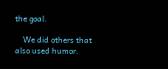the goal.

    We did others that also used humor.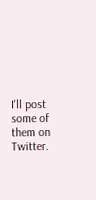I'll post some of them on Twitter.